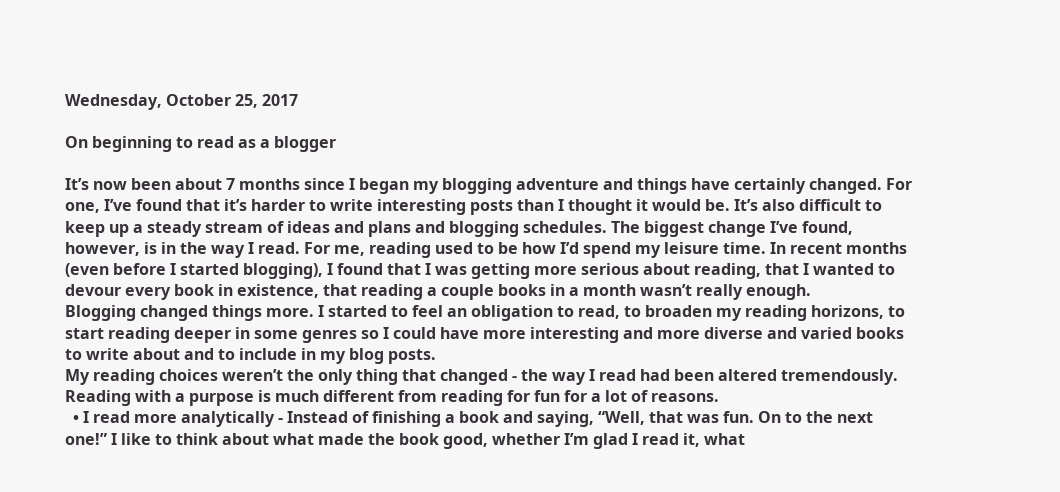Wednesday, October 25, 2017

On beginning to read as a blogger

It’s now been about 7 months since I began my blogging adventure and things have certainly changed. For one, I’ve found that it’s harder to write interesting posts than I thought it would be. It’s also difficult to keep up a steady stream of ideas and plans and blogging schedules. The biggest change I’ve found, however, is in the way I read. For me, reading used to be how I’d spend my leisure time. In recent months (even before I started blogging), I found that I was getting more serious about reading, that I wanted to devour every book in existence, that reading a couple books in a month wasn’t really enough.
Blogging changed things more. I started to feel an obligation to read, to broaden my reading horizons, to start reading deeper in some genres so I could have more interesting and more diverse and varied books to write about and to include in my blog posts.
My reading choices weren’t the only thing that changed - the way I read had been altered tremendously. Reading with a purpose is much different from reading for fun for a lot of reasons.
  • I read more analytically - Instead of finishing a book and saying, “Well, that was fun. On to the next one!” I like to think about what made the book good, whether I’m glad I read it, what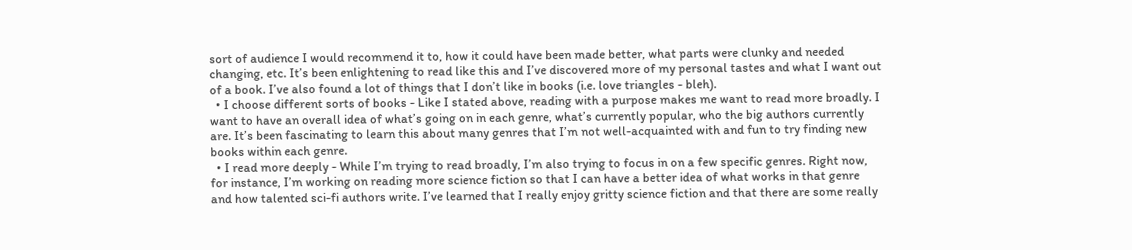sort of audience I would recommend it to, how it could have been made better, what parts were clunky and needed changing, etc. It’s been enlightening to read like this and I’ve discovered more of my personal tastes and what I want out of a book. I’ve also found a lot of things that I don’t like in books (i.e. love triangles - bleh).
  • I choose different sorts of books - Like I stated above, reading with a purpose makes me want to read more broadly. I want to have an overall idea of what’s going on in each genre, what’s currently popular, who the big authors currently are. It’s been fascinating to learn this about many genres that I’m not well-acquainted with and fun to try finding new books within each genre.
  • I read more deeply - While I’m trying to read broadly, I’m also trying to focus in on a few specific genres. Right now, for instance, I’m working on reading more science fiction so that I can have a better idea of what works in that genre and how talented sci-fi authors write. I’ve learned that I really enjoy gritty science fiction and that there are some really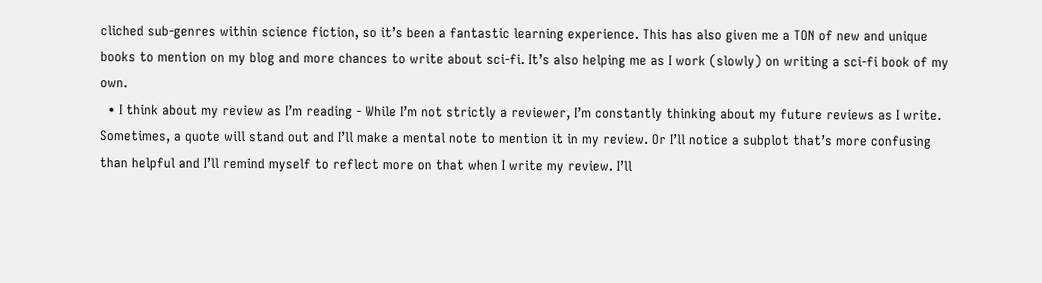cliched sub-genres within science fiction, so it’s been a fantastic learning experience. This has also given me a TON of new and unique books to mention on my blog and more chances to write about sci-fi. It’s also helping me as I work (slowly) on writing a sci-fi book of my own.
  • I think about my review as I’m reading - While I’m not strictly a reviewer, I’m constantly thinking about my future reviews as I write. Sometimes, a quote will stand out and I’ll make a mental note to mention it in my review. Or I’ll notice a subplot that’s more confusing than helpful and I’ll remind myself to reflect more on that when I write my review. I’ll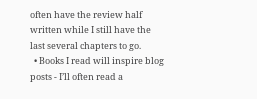often have the review half written while I still have the last several chapters to go.
  • Books I read will inspire blog posts - I’ll often read a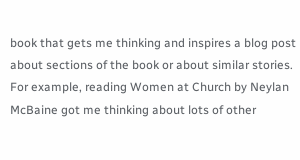book that gets me thinking and inspires a blog post about sections of the book or about similar stories. For example, reading Women at Church by Neylan McBaine got me thinking about lots of other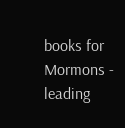books for Mormons - leading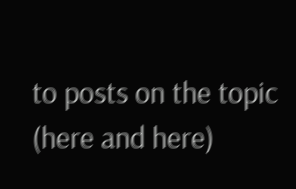to posts on the topic (here and here)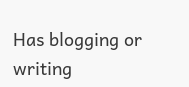Has blogging or writing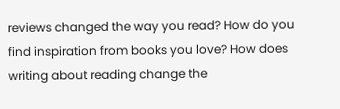reviews changed the way you read? How do you find inspiration from books you love? How does writing about reading change the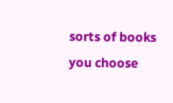sorts of books you choose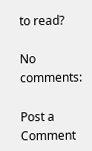to read?

No comments:

Post a Comment